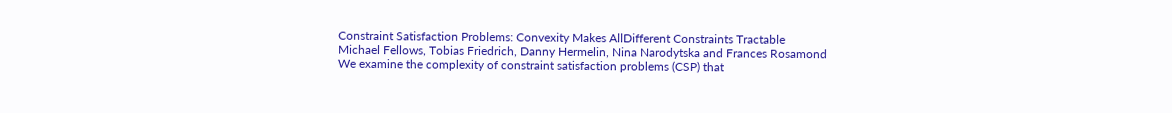Constraint Satisfaction Problems: Convexity Makes AllDifferent Constraints Tractable
Michael Fellows, Tobias Friedrich, Danny Hermelin, Nina Narodytska and Frances Rosamond
We examine the complexity of constraint satisfaction problems (CSP) that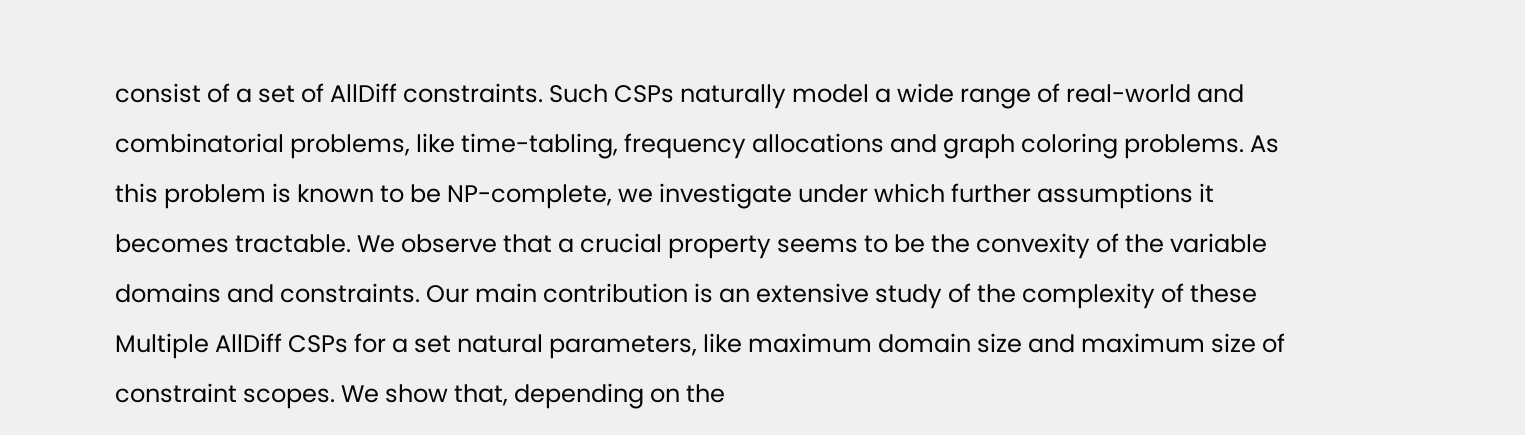consist of a set of AllDiff constraints. Such CSPs naturally model a wide range of real-world and combinatorial problems, like time-tabling, frequency allocations and graph coloring problems. As this problem is known to be NP-complete, we investigate under which further assumptions it becomes tractable. We observe that a crucial property seems to be the convexity of the variable domains and constraints. Our main contribution is an extensive study of the complexity of these Multiple AllDiff CSPs for a set natural parameters, like maximum domain size and maximum size of constraint scopes. We show that, depending on the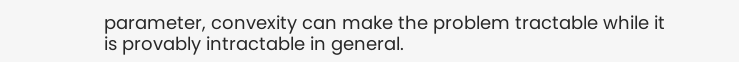parameter, convexity can make the problem tractable while it is provably intractable in general.